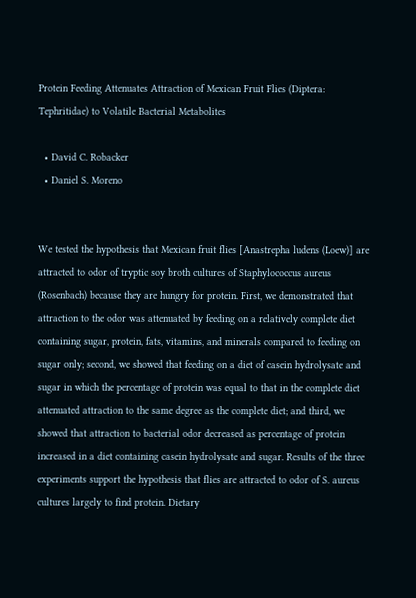Protein Feeding Attenuates Attraction of Mexican Fruit Flies (Diptera: Tephritidae) to Volatile Bacterial Metabolites

  • David C. Robacker
  • Daniel S. Moreno


We tested the hypothesis that Mexican fruit flies [Anastrepha ludens (Loew)] are attracted to odor of tryptic soy broth cultures of Staphylococcus aureus (Rosenbach) because they are hungry for protein. First, we demonstrated that attraction to the odor was attenuated by feeding on a relatively complete diet containing sugar, protein, fats, vitamins, and minerals compared to feeding on sugar only; second, we showed that feeding on a diet of casein hydrolysate and sugar in which the percentage of protein was equal to that in the complete diet attenuated attraction to the same degree as the complete diet; and third, we showed that attraction to bacterial odor decreased as percentage of protein increased in a diet containing casein hydrolysate and sugar. Results of the three experiments support the hypothesis that flies are attracted to odor of S. aureus cultures largely to find protein. Dietary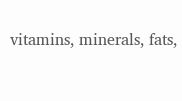vitamins, minerals, fats,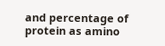and percentage of protein as amino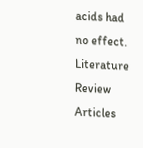acids had no effect.
Literature Review Articles